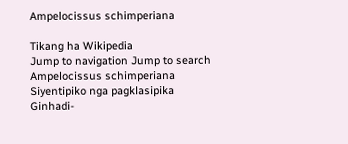Ampelocissus schimperiana

Tikang ha Wikipedia
Jump to navigation Jump to search
Ampelocissus schimperiana
Siyentipiko nga pagklasipika
Ginhadi-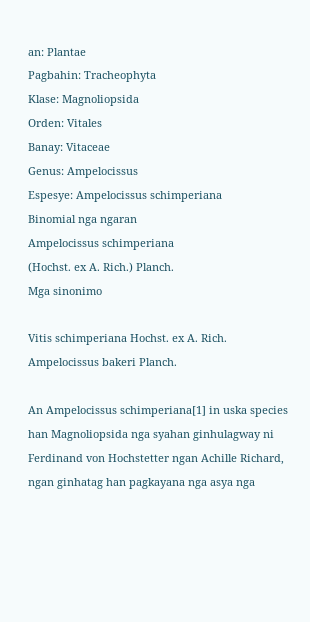an: Plantae
Pagbahin: Tracheophyta
Klase: Magnoliopsida
Orden: Vitales
Banay: Vitaceae
Genus: Ampelocissus
Espesye: Ampelocissus schimperiana
Binomial nga ngaran
Ampelocissus schimperiana
(Hochst. ex A. Rich.) Planch.
Mga sinonimo

Vitis schimperiana Hochst. ex A. Rich.
Ampelocissus bakeri Planch.

An Ampelocissus schimperiana[1] in uska species han Magnoliopsida nga syahan ginhulagway ni Ferdinand von Hochstetter ngan Achille Richard, ngan ginhatag han pagkayana nga asya nga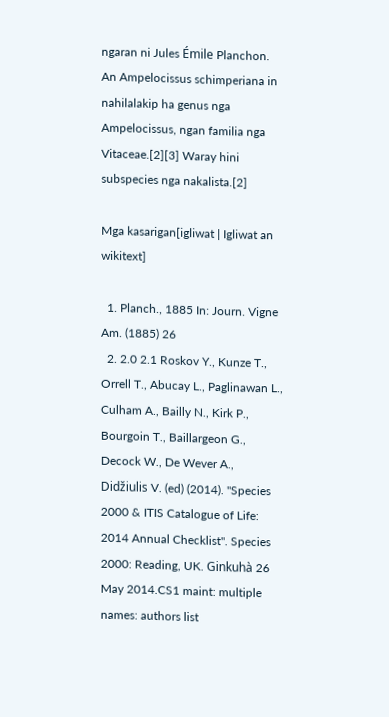ngaran ni Jules Émile Planchon. An Ampelocissus schimperiana in nahilalakip ha genus nga Ampelocissus, ngan familia nga Vitaceae.[2][3] Waray hini subspecies nga nakalista.[2]

Mga kasarigan[igliwat | Igliwat an wikitext]

  1. Planch., 1885 In: Journ. Vigne Am. (1885) 26
  2. 2.0 2.1 Roskov Y., Kunze T., Orrell T., Abucay L., Paglinawan L., Culham A., Bailly N., Kirk P., Bourgoin T., Baillargeon G., Decock W., De Wever A., Didžiulis V. (ed) (2014). "Species 2000 & ITIS Catalogue of Life: 2014 Annual Checklist". Species 2000: Reading, UK. Ginkuhà 26 May 2014.CS1 maint: multiple names: authors list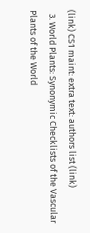(link) CS1 maint: extra text: authors list (link)
  3. World Plants: Synonymic Checklists of the Vascular Plants of the World